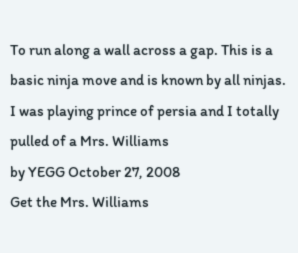To run along a wall across a gap. This is a basic ninja move and is known by all ninjas.
I was playing prince of persia and I totally pulled of a Mrs. Williams
by YEGG October 27, 2008
Get the Mrs. Williams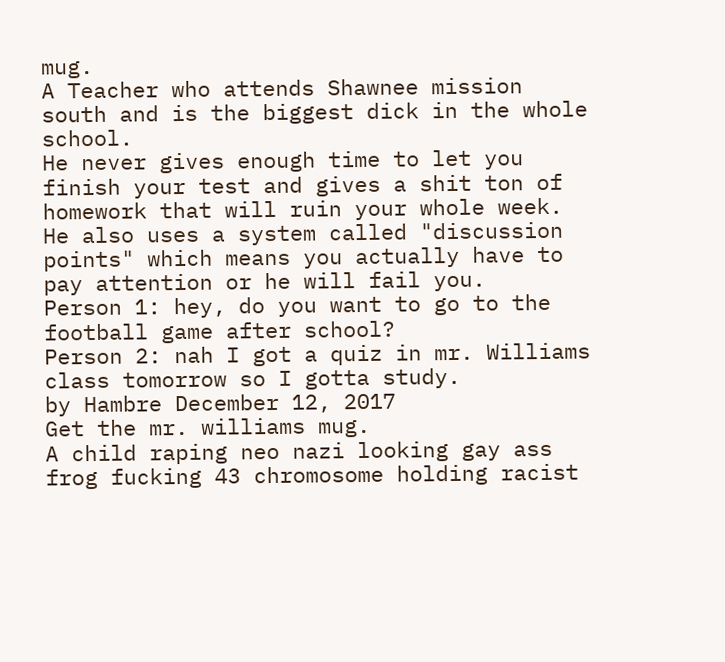mug.
A Teacher who attends Shawnee mission south and is the biggest dick in the whole school.
He never gives enough time to let you finish your test and gives a shit ton of homework that will ruin your whole week.
He also uses a system called "discussion points" which means you actually have to pay attention or he will fail you.
Person 1: hey, do you want to go to the football game after school?
Person 2: nah I got a quiz in mr. Williams class tomorrow so I gotta study.
by Hambre December 12, 2017
Get the mr. williams mug.
A child raping neo nazi looking gay ass frog fucking 43 chromosome holding racist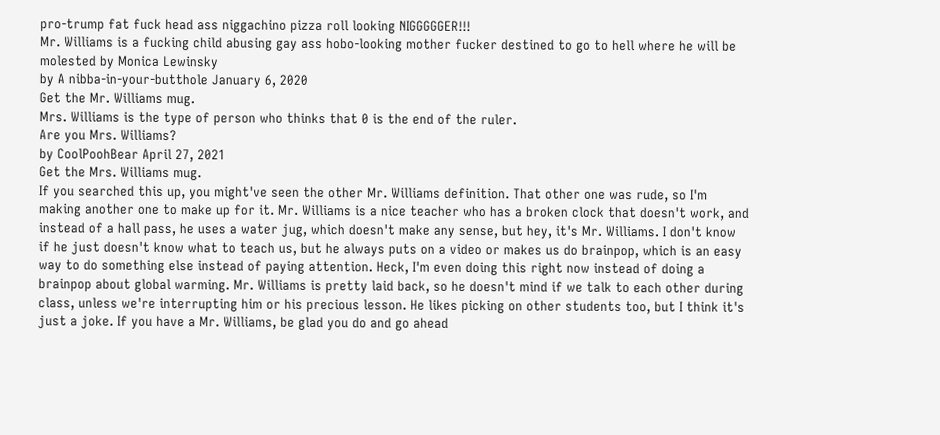pro-trump fat fuck head ass niggachino pizza roll looking NIGGGGGER!!!
Mr. Williams is a fucking child abusing gay ass hobo-looking mother fucker destined to go to hell where he will be molested by Monica Lewinsky
by A nibba-in-your-butthole January 6, 2020
Get the Mr. Williams mug.
Mrs. Williams is the type of person who thinks that 0 is the end of the ruler.
Are you Mrs. Williams?
by CoolPoohBear April 27, 2021
Get the Mrs. Williams mug.
If you searched this up, you might've seen the other Mr. Williams definition. That other one was rude, so I'm making another one to make up for it. Mr. Williams is a nice teacher who has a broken clock that doesn't work, and instead of a hall pass, he uses a water jug, which doesn't make any sense, but hey, it's Mr. Williams. I don't know if he just doesn't know what to teach us, but he always puts on a video or makes us do brainpop, which is an easy way to do something else instead of paying attention. Heck, I'm even doing this right now instead of doing a brainpop about global warming. Mr. Williams is pretty laid back, so he doesn't mind if we talk to each other during class, unless we're interrupting him or his precious lesson. He likes picking on other students too, but I think it's just a joke. If you have a Mr. Williams, be glad you do and go ahead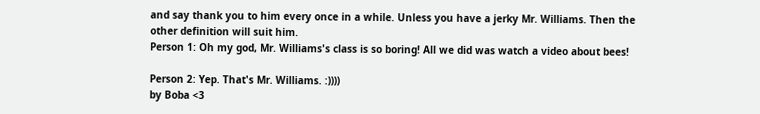and say thank you to him every once in a while. Unless you have a jerky Mr. Williams. Then the other definition will suit him.
Person 1: Oh my god, Mr. Williams's class is so boring! All we did was watch a video about bees!

Person 2: Yep. That's Mr. Williams. :))))
by Boba <3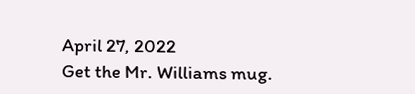April 27, 2022
Get the Mr. Williams mug.